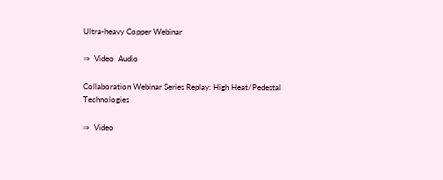Ultra-heavy Copper Webinar

⇒  Video  Audio

Collaboration Webinar Series Replay: High Heat/Pedestal Technologies

⇒  Video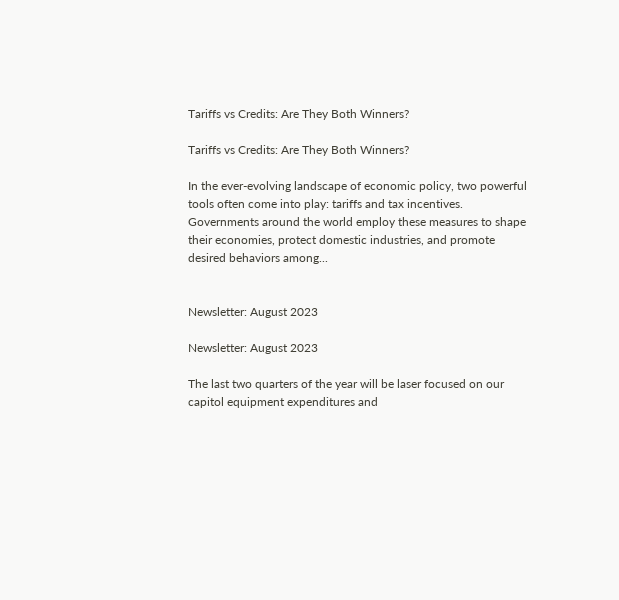Tariffs vs Credits: Are They Both Winners?

Tariffs vs Credits: Are They Both Winners?

In the ever-evolving landscape of economic policy, two powerful tools often come into play: tariffs and tax incentives. Governments around the world employ these measures to shape their economies, protect domestic industries, and promote desired behaviors among...


Newsletter: August 2023

Newsletter: August 2023

The last two quarters of the year will be laser focused on our capitol equipment expenditures and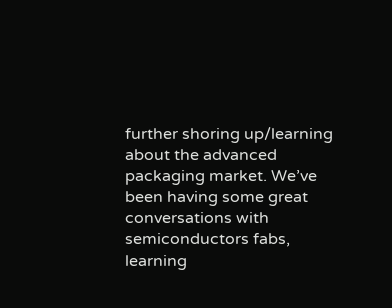further shoring up/learning about the advanced packaging market. We’ve been having some great conversations with semiconductors fabs, learning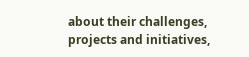about their challenges, projects and initiatives,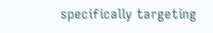specifically targeting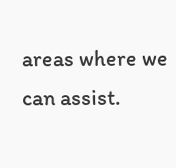areas where we can assist.